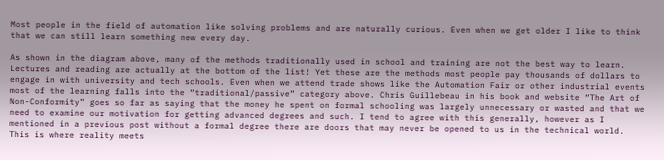Most people in the field of automation like solving problems and are naturally curious. Even when we get older I like to think that we can still learn something new every day.

As shown in the diagram above, many of the methods traditionally used in school and training are not the best way to learn. Lectures and reading are actually at the bottom of the list! Yet these are the methods most people pay thousands of dollars to engage in with university and tech schools. Even when we attend trade shows like the Automation Fair or other industrial events most of the learning falls into the “traditional/passive” category above. Chris Guillebeau in his book and website “The Art of Non-Conformity” goes so far as saying that the money he spent on formal schooling was largely unnecessary or wasted and that we need to examine our motivation for getting advanced degrees and such. I tend to agree with this generally, however as I mentioned in a previous post without a formal degree there are doors that may never be opened to us in the technical world. This is where reality meets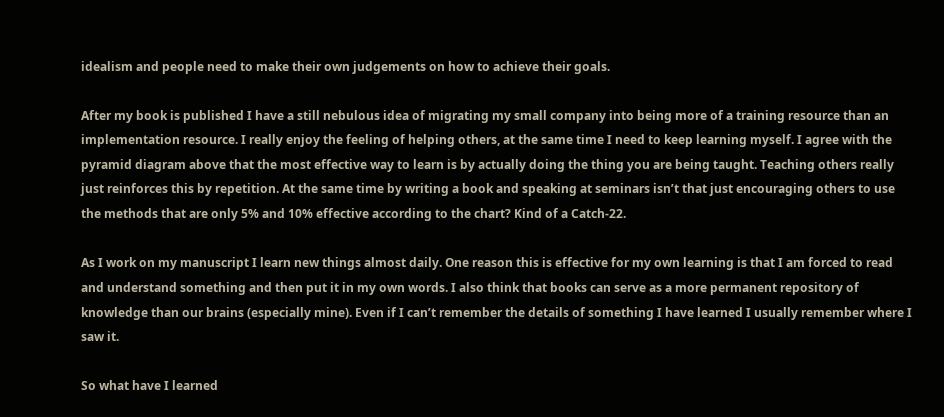idealism and people need to make their own judgements on how to achieve their goals.

After my book is published I have a still nebulous idea of migrating my small company into being more of a training resource than an implementation resource. I really enjoy the feeling of helping others, at the same time I need to keep learning myself. I agree with the pyramid diagram above that the most effective way to learn is by actually doing the thing you are being taught. Teaching others really just reinforces this by repetition. At the same time by writing a book and speaking at seminars isn’t that just encouraging others to use the methods that are only 5% and 10% effective according to the chart? Kind of a Catch-22.

As I work on my manuscript I learn new things almost daily. One reason this is effective for my own learning is that I am forced to read and understand something and then put it in my own words. I also think that books can serve as a more permanent repository of knowledge than our brains (especially mine). Even if I can’t remember the details of something I have learned I usually remember where I saw it.

So what have I learned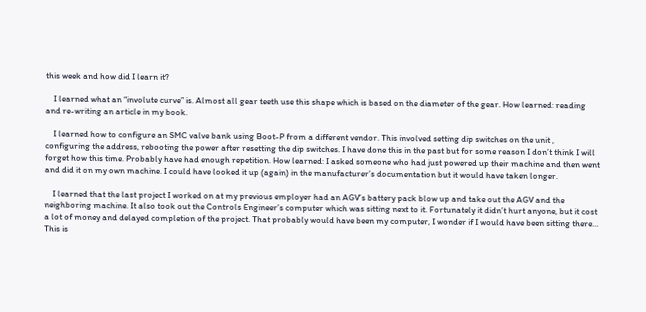this week and how did I learn it?

    I learned what an “involute curve” is. Almost all gear teeth use this shape which is based on the diameter of the gear. How learned: reading and re-writing an article in my book.

    I learned how to configure an SMC valve bank using Boot-P from a different vendor. This involved setting dip switches on the unit , configuring the address, rebooting the power after resetting the dip switches. I have done this in the past but for some reason I don’t think I will forget how this time. Probably have had enough repetition. How learned: I asked someone who had just powered up their machine and then went and did it on my own machine. I could have looked it up (again) in the manufacturer’s documentation but it would have taken longer.

    I learned that the last project I worked on at my previous employer had an AGV’s battery pack blow up and take out the AGV and the neighboring machine. It also took out the Controls Engineer’s computer which was sitting next to it. Fortunately it didn’t hurt anyone, but it cost a lot of money and delayed completion of the project. That probably would have been my computer, I wonder if I would have been sitting there… This is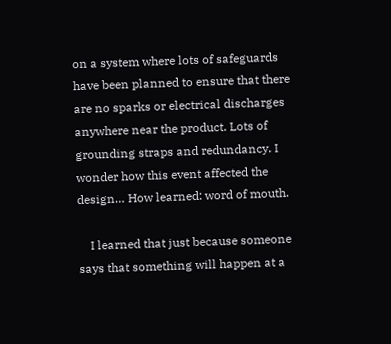on a system where lots of safeguards have been planned to ensure that there are no sparks or electrical discharges anywhere near the product. Lots of grounding straps and redundancy. I wonder how this event affected the design… How learned: word of mouth.

    I learned that just because someone says that something will happen at a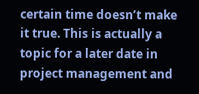certain time doesn’t make it true. This is actually a topic for a later date in project management and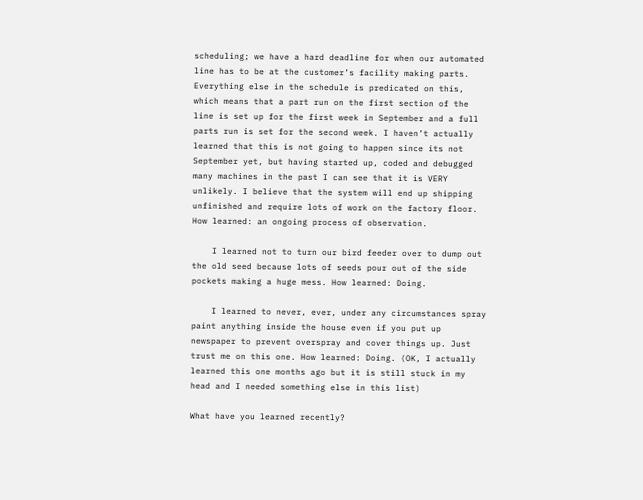scheduling; we have a hard deadline for when our automated line has to be at the customer’s facility making parts. Everything else in the schedule is predicated on this, which means that a part run on the first section of the line is set up for the first week in September and a full parts run is set for the second week. I haven’t actually learned that this is not going to happen since its not September yet, but having started up, coded and debugged many machines in the past I can see that it is VERY unlikely. I believe that the system will end up shipping unfinished and require lots of work on the factory floor. How learned: an ongoing process of observation.

    I learned not to turn our bird feeder over to dump out the old seed because lots of seeds pour out of the side pockets making a huge mess. How learned: Doing.

    I learned to never, ever, under any circumstances spray paint anything inside the house even if you put up newspaper to prevent overspray and cover things up. Just trust me on this one. How learned: Doing. (OK, I actually learned this one months ago but it is still stuck in my head and I needed something else in this list)

What have you learned recently?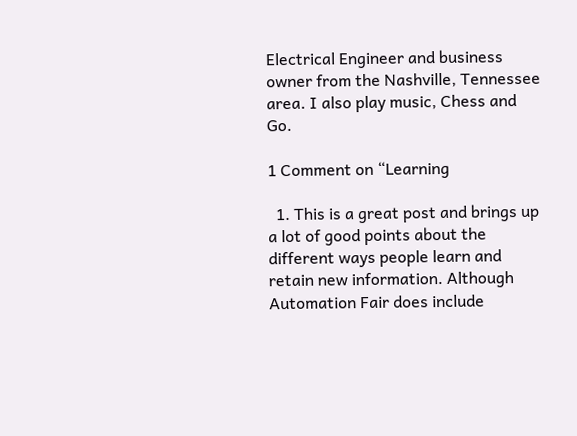Electrical Engineer and business owner from the Nashville, Tennessee area. I also play music, Chess and Go.

1 Comment on “Learning

  1. This is a great post and brings up a lot of good points about the different ways people learn and retain new information. Although Automation Fair does include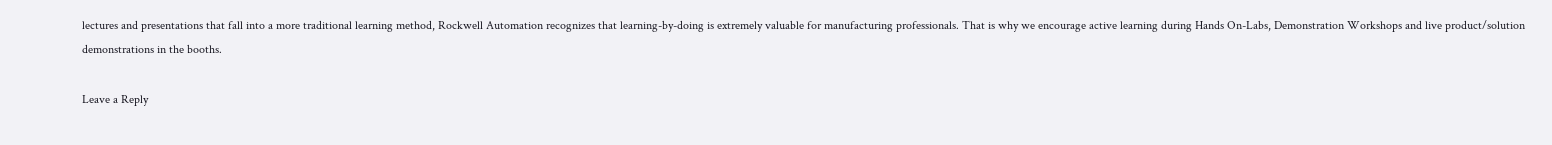lectures and presentations that fall into a more traditional learning method, Rockwell Automation recognizes that learning-by-doing is extremely valuable for manufacturing professionals. That is why we encourage active learning during Hands On-Labs, Demonstration Workshops and live product/solution demonstrations in the booths.

Leave a Reply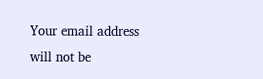Your email address will not be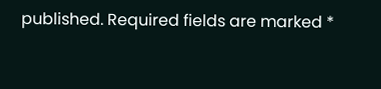published. Required fields are marked *